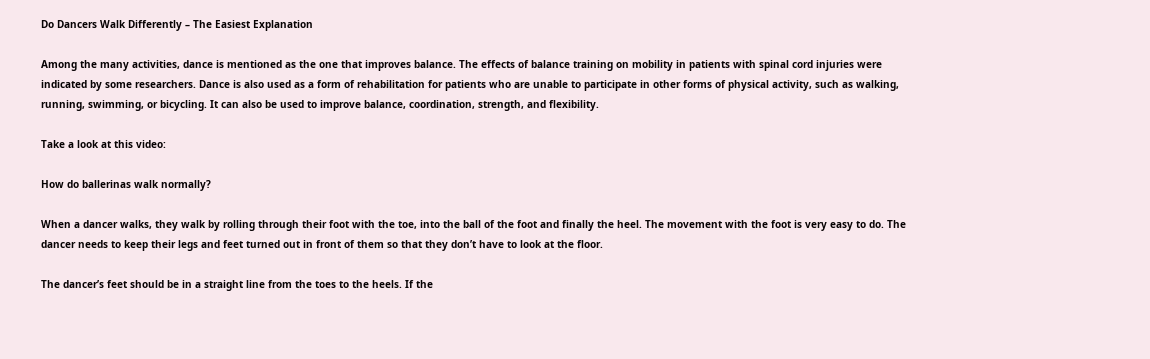Do Dancers Walk Differently – The Easiest Explanation

Among the many activities, dance is mentioned as the one that improves balance. The effects of balance training on mobility in patients with spinal cord injuries were indicated by some researchers. Dance is also used as a form of rehabilitation for patients who are unable to participate in other forms of physical activity, such as walking, running, swimming, or bicycling. It can also be used to improve balance, coordination, strength, and flexibility.

Take a look at this video:

How do ballerinas walk normally?

When a dancer walks, they walk by rolling through their foot with the toe, into the ball of the foot and finally the heel. The movement with the foot is very easy to do. The dancer needs to keep their legs and feet turned out in front of them so that they don’t have to look at the floor.

The dancer’s feet should be in a straight line from the toes to the heels. If the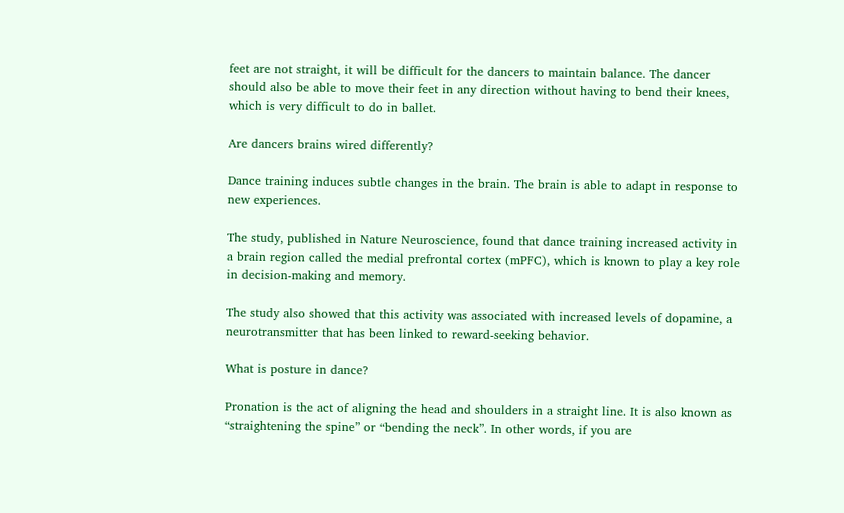feet are not straight, it will be difficult for the dancers to maintain balance. The dancer should also be able to move their feet in any direction without having to bend their knees, which is very difficult to do in ballet.

Are dancers brains wired differently?

Dance training induces subtle changes in the brain. The brain is able to adapt in response to new experiences.

The study, published in Nature Neuroscience, found that dance training increased activity in a brain region called the medial prefrontal cortex (mPFC), which is known to play a key role in decision-making and memory.

The study also showed that this activity was associated with increased levels of dopamine, a neurotransmitter that has been linked to reward-seeking behavior.

What is posture in dance?

Pronation is the act of aligning the head and shoulders in a straight line. It is also known as “straightening the spine” or “bending the neck”. In other words, if you are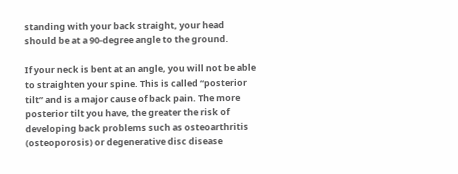standing with your back straight, your head should be at a 90-degree angle to the ground.

If your neck is bent at an angle, you will not be able to straighten your spine. This is called “posterior tilt” and is a major cause of back pain. The more posterior tilt you have, the greater the risk of developing back problems such as osteoarthritis (osteoporosis) or degenerative disc disease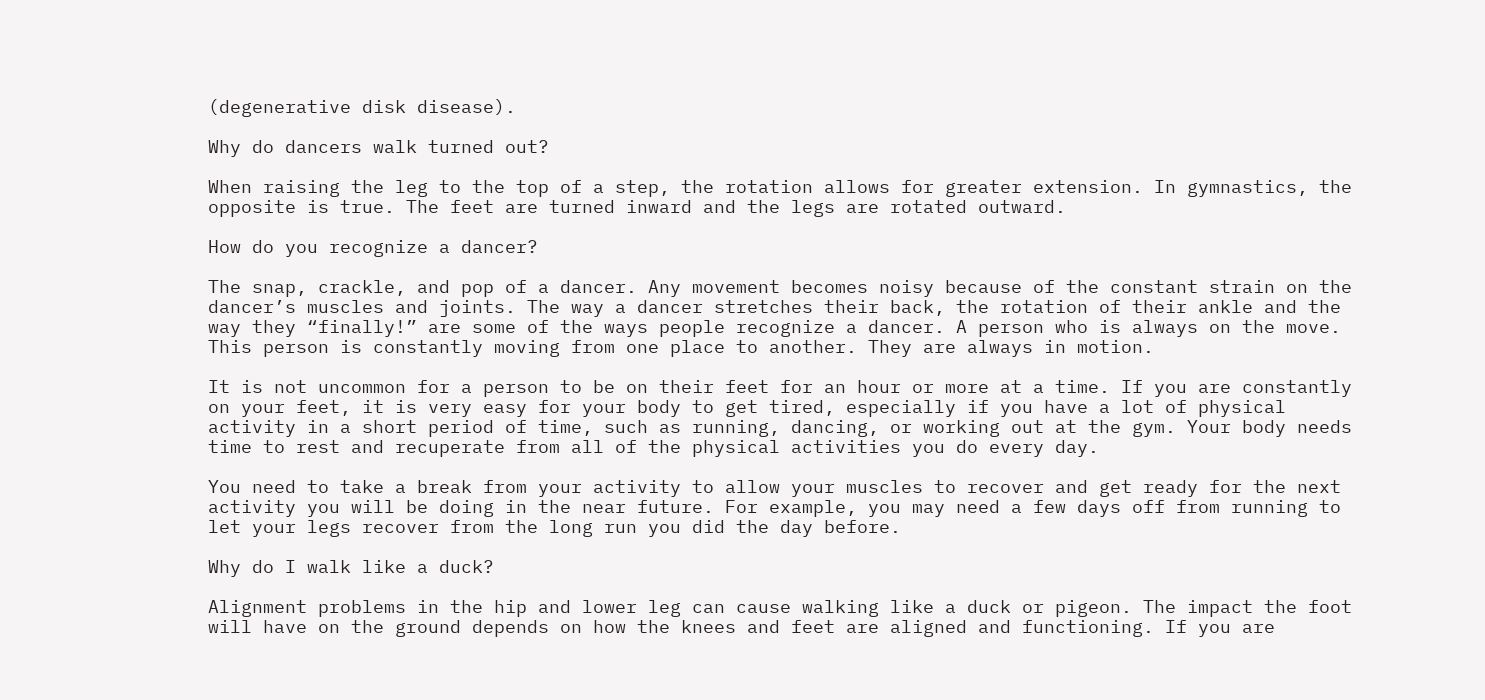(degenerative disk disease).

Why do dancers walk turned out?

When raising the leg to the top of a step, the rotation allows for greater extension. In gymnastics, the opposite is true. The feet are turned inward and the legs are rotated outward.

How do you recognize a dancer?

The snap, crackle, and pop of a dancer. Any movement becomes noisy because of the constant strain on the dancer’s muscles and joints. The way a dancer stretches their back, the rotation of their ankle and the way they “finally!” are some of the ways people recognize a dancer. A person who is always on the move. This person is constantly moving from one place to another. They are always in motion.

It is not uncommon for a person to be on their feet for an hour or more at a time. If you are constantly on your feet, it is very easy for your body to get tired, especially if you have a lot of physical activity in a short period of time, such as running, dancing, or working out at the gym. Your body needs time to rest and recuperate from all of the physical activities you do every day.

You need to take a break from your activity to allow your muscles to recover and get ready for the next activity you will be doing in the near future. For example, you may need a few days off from running to let your legs recover from the long run you did the day before.

Why do I walk like a duck?

Alignment problems in the hip and lower leg can cause walking like a duck or pigeon. The impact the foot will have on the ground depends on how the knees and feet are aligned and functioning. If you are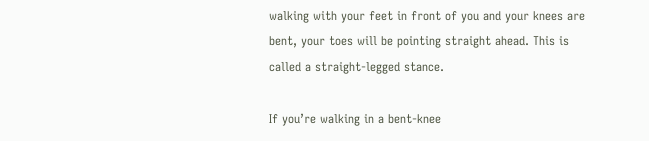walking with your feet in front of you and your knees are bent, your toes will be pointing straight ahead. This is called a straight-legged stance.

If you’re walking in a bent-knee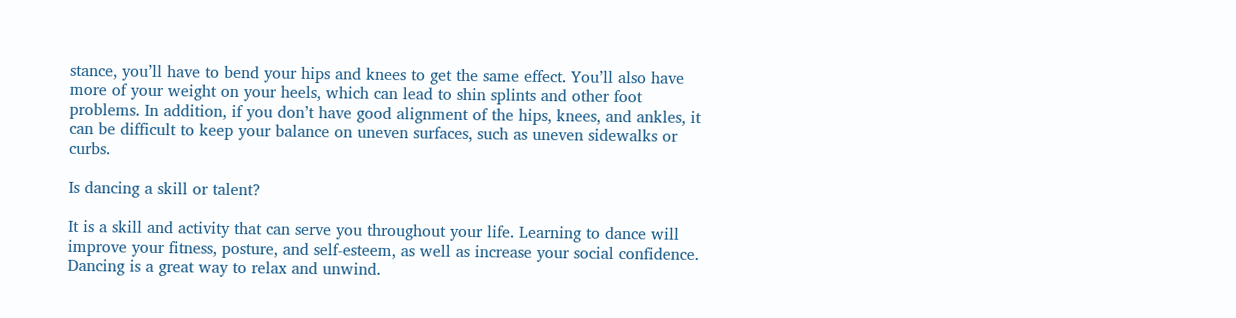stance, you’ll have to bend your hips and knees to get the same effect. You’ll also have more of your weight on your heels, which can lead to shin splints and other foot problems. In addition, if you don’t have good alignment of the hips, knees, and ankles, it can be difficult to keep your balance on uneven surfaces, such as uneven sidewalks or curbs.

Is dancing a skill or talent?

It is a skill and activity that can serve you throughout your life. Learning to dance will improve your fitness, posture, and self-esteem, as well as increase your social confidence. Dancing is a great way to relax and unwind.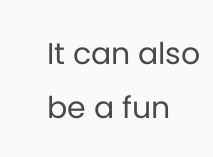It can also be a fun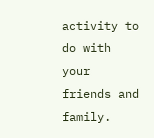activity to do with your friends and family.